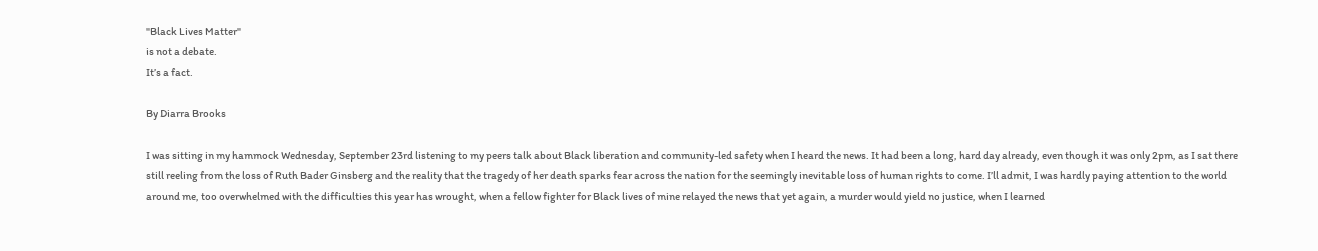"Black Lives Matter"
is not a debate.
It’s a fact.

By Diarra Brooks

I was sitting in my hammock Wednesday, September 23rd listening to my peers talk about Black liberation and community-led safety when I heard the news. It had been a long, hard day already, even though it was only 2pm, as I sat there still reeling from the loss of Ruth Bader Ginsberg and the reality that the tragedy of her death sparks fear across the nation for the seemingly inevitable loss of human rights to come. I’ll admit, I was hardly paying attention to the world around me, too overwhelmed with the difficulties this year has wrought, when a fellow fighter for Black lives of mine relayed the news that yet again, a murder would yield no justice, when I learned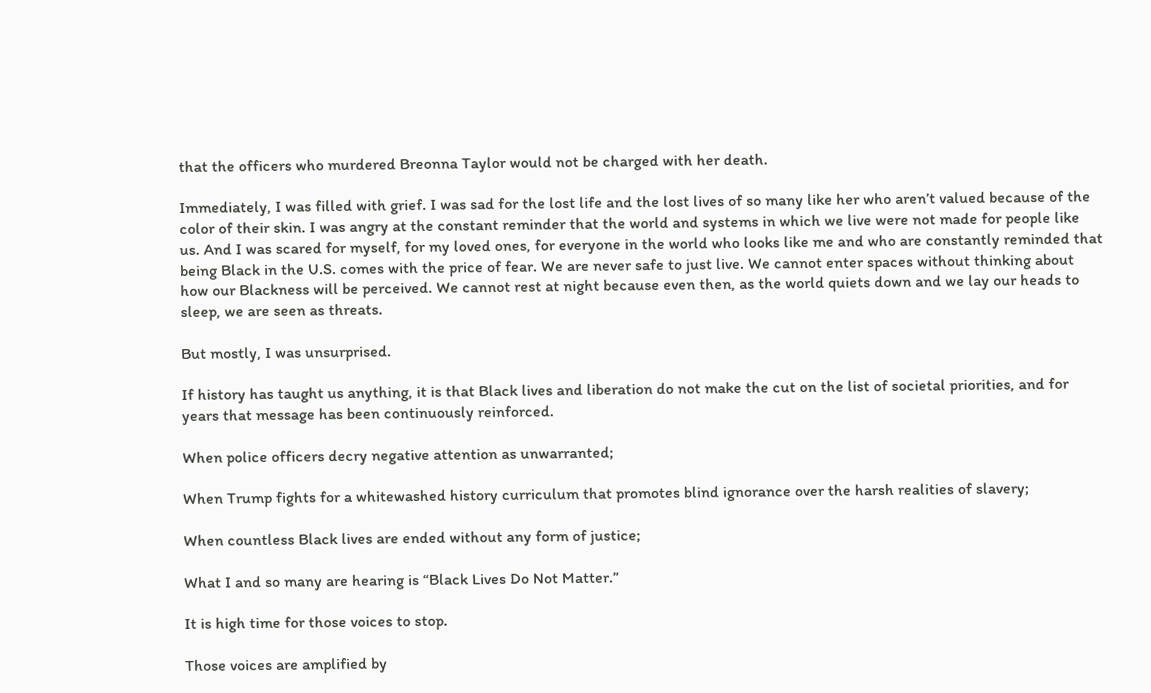that the officers who murdered Breonna Taylor would not be charged with her death.

Immediately, I was filled with grief. I was sad for the lost life and the lost lives of so many like her who aren’t valued because of the color of their skin. I was angry at the constant reminder that the world and systems in which we live were not made for people like us. And I was scared for myself, for my loved ones, for everyone in the world who looks like me and who are constantly reminded that being Black in the U.S. comes with the price of fear. We are never safe to just live. We cannot enter spaces without thinking about how our Blackness will be perceived. We cannot rest at night because even then, as the world quiets down and we lay our heads to sleep, we are seen as threats.

But mostly, I was unsurprised.

If history has taught us anything, it is that Black lives and liberation do not make the cut on the list of societal priorities, and for years that message has been continuously reinforced.

When police officers decry negative attention as unwarranted;

When Trump fights for a whitewashed history curriculum that promotes blind ignorance over the harsh realities of slavery;

When countless Black lives are ended without any form of justice;

What I and so many are hearing is “Black Lives Do Not Matter.”

It is high time for those voices to stop.

Those voices are amplified by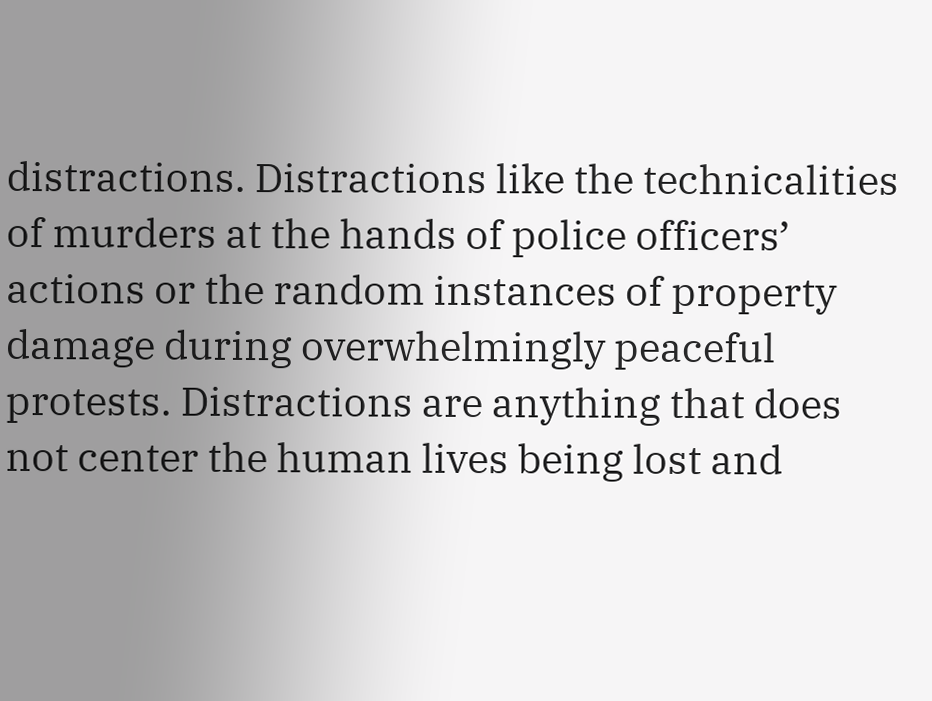distractions. Distractions like the technicalities of murders at the hands of police officers’ actions or the random instances of property damage during overwhelmingly peaceful protests. Distractions are anything that does not center the human lives being lost and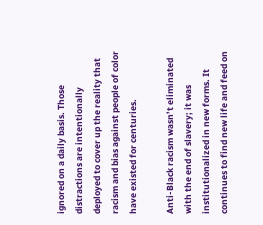ignored on a daily basis. Those distractions are intentionally deployed to cover up the reality that racism and bias against people of color have existed for centuries.

Anti-Black racism wasn’t eliminated with the end of slavery; it was institutionalized in new forms. It continues to find new life and feed on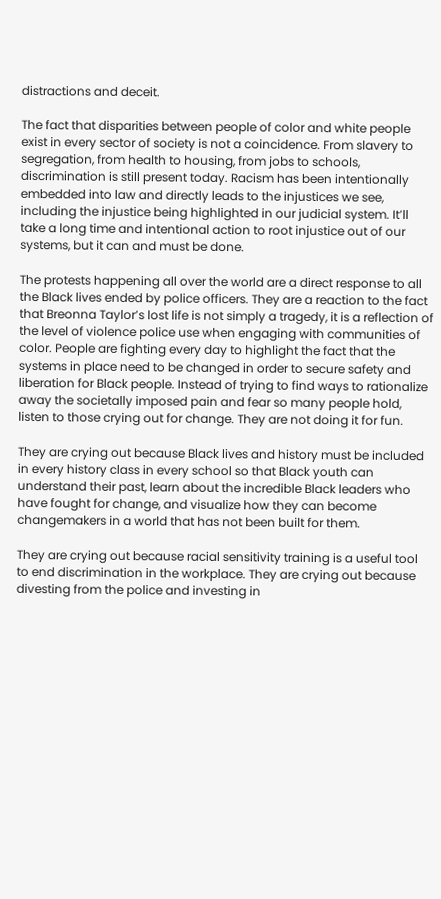distractions and deceit.

The fact that disparities between people of color and white people exist in every sector of society is not a coincidence. From slavery to segregation, from health to housing, from jobs to schools, discrimination is still present today. Racism has been intentionally embedded into law and directly leads to the injustices we see, including the injustice being highlighted in our judicial system. It’ll take a long time and intentional action to root injustice out of our systems, but it can and must be done.

The protests happening all over the world are a direct response to all the Black lives ended by police officers. They are a reaction to the fact that Breonna Taylor’s lost life is not simply a tragedy, it is a reflection of the level of violence police use when engaging with communities of color. People are fighting every day to highlight the fact that the systems in place need to be changed in order to secure safety and liberation for Black people. Instead of trying to find ways to rationalize away the societally imposed pain and fear so many people hold, listen to those crying out for change. They are not doing it for fun.

They are crying out because Black lives and history must be included in every history class in every school so that Black youth can understand their past, learn about the incredible Black leaders who have fought for change, and visualize how they can become changemakers in a world that has not been built for them.

They are crying out because racial sensitivity training is a useful tool to end discrimination in the workplace. They are crying out because divesting from the police and investing in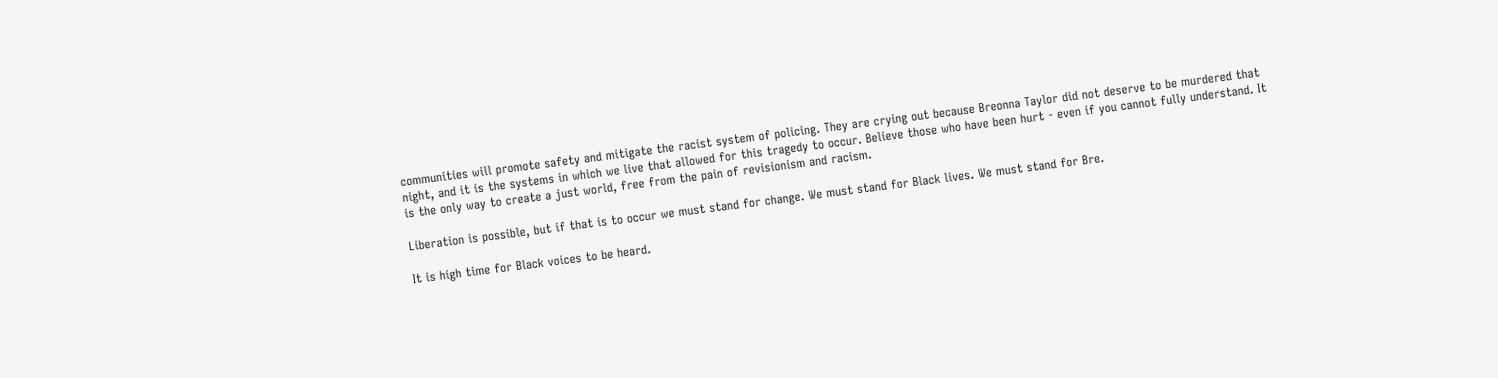communities will promote safety and mitigate the racist system of policing. They are crying out because Breonna Taylor did not deserve to be murdered that night, and it is the systems in which we live that allowed for this tragedy to occur. Believe those who have been hurt - even if you cannot fully understand. It is the only way to create a just world, free from the pain of revisionism and racism.

Liberation is possible, but if that is to occur we must stand for change. We must stand for Black lives. We must stand for Bre.

It is high time for Black voices to be heard.